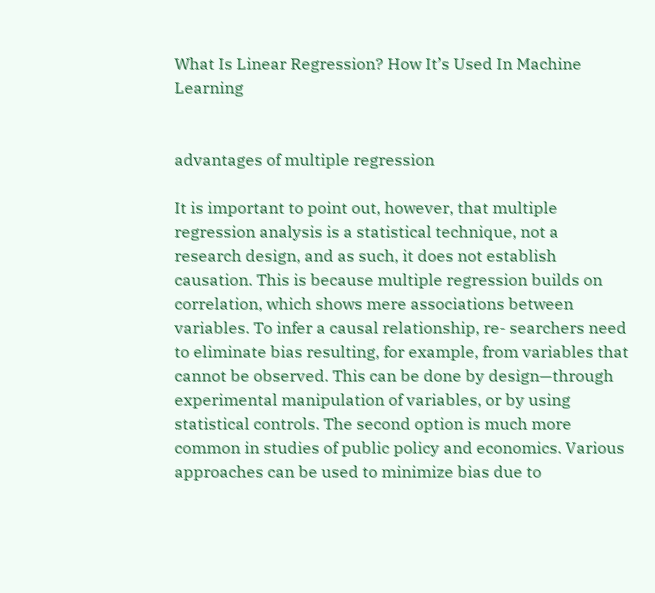What Is Linear Regression? How It’s Used In Machine Learning


advantages of multiple regression

It is important to point out, however, that multiple regression analysis is a statistical technique, not a research design, and as such, it does not establish causation. This is because multiple regression builds on correlation, which shows mere associations between variables. To infer a causal relationship, re- searchers need to eliminate bias resulting, for example, from variables that cannot be observed. This can be done by design—through experimental manipulation of variables, or by using statistical controls. The second option is much more common in studies of public policy and economics. Various approaches can be used to minimize bias due to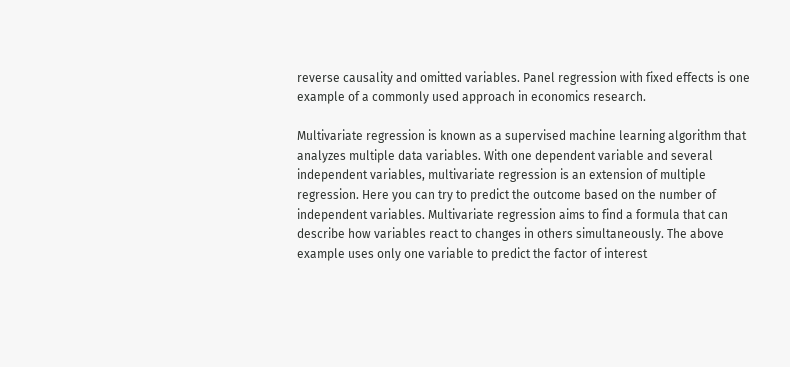reverse causality and omitted variables. Panel regression with fixed effects is one example of a commonly used approach in economics research.

Multivariate regression is known as a supervised machine learning algorithm that analyzes multiple data variables. With one dependent variable and several independent variables, multivariate regression is an extension of multiple regression. Here you can try to predict the outcome based on the number of independent variables. Multivariate regression aims to find a formula that can describe how variables react to changes in others simultaneously. The above example uses only one variable to predict the factor of interest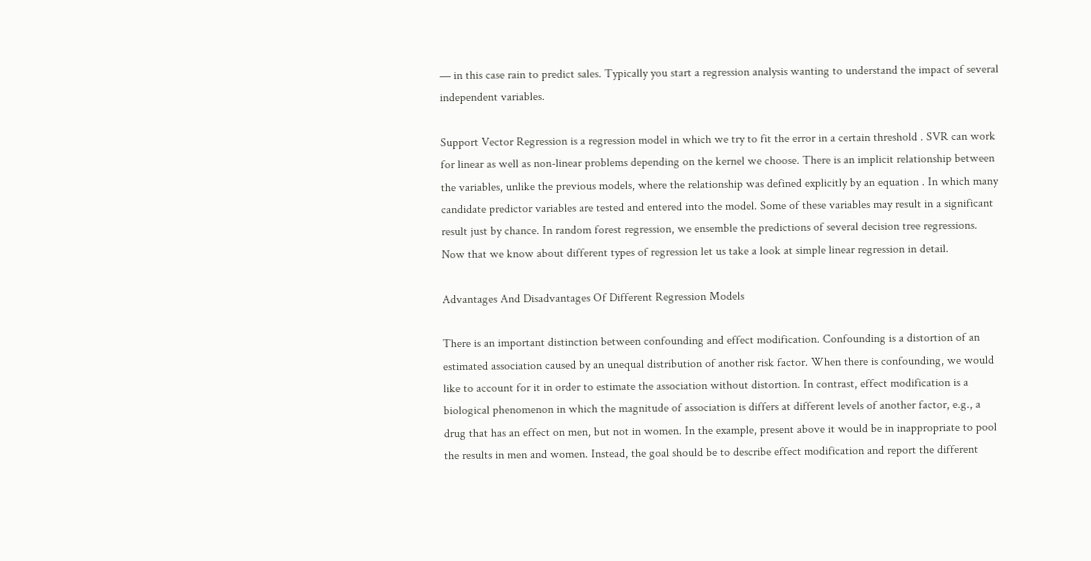— in this case rain to predict sales. Typically you start a regression analysis wanting to understand the impact of several independent variables.

Support Vector Regression is a regression model in which we try to fit the error in a certain threshold . SVR can work for linear as well as non-linear problems depending on the kernel we choose. There is an implicit relationship between the variables, unlike the previous models, where the relationship was defined explicitly by an equation . In which many candidate predictor variables are tested and entered into the model. Some of these variables may result in a significant result just by chance. In random forest regression, we ensemble the predictions of several decision tree regressions. Now that we know about different types of regression let us take a look at simple linear regression in detail.

Advantages And Disadvantages Of Different Regression Models

There is an important distinction between confounding and effect modification. Confounding is a distortion of an estimated association caused by an unequal distribution of another risk factor. When there is confounding, we would like to account for it in order to estimate the association without distortion. In contrast, effect modification is a biological phenomenon in which the magnitude of association is differs at different levels of another factor, e.g., a drug that has an effect on men, but not in women. In the example, present above it would be in inappropriate to pool the results in men and women. Instead, the goal should be to describe effect modification and report the different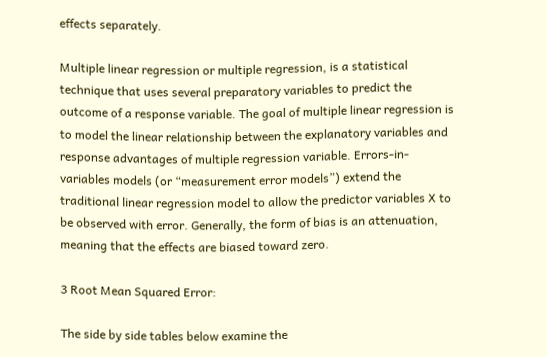effects separately.

Multiple linear regression or multiple regression, is a statistical technique that uses several preparatory variables to predict the outcome of a response variable. The goal of multiple linear regression is to model the linear relationship between the explanatory variables and response advantages of multiple regression variable. Errors-in-variables models (or “measurement error models”) extend the traditional linear regression model to allow the predictor variables X to be observed with error. Generally, the form of bias is an attenuation, meaning that the effects are biased toward zero.

3 Root Mean Squared Error:

The side by side tables below examine the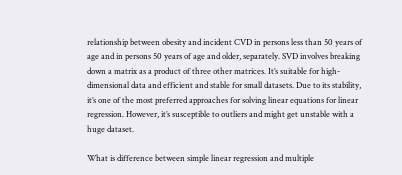relationship between obesity and incident CVD in persons less than 50 years of age and in persons 50 years of age and older, separately. SVD involves breaking down a matrix as a product of three other matrices. It’s suitable for high-dimensional data and efficient and stable for small datasets. Due to its stability, it’s one of the most preferred approaches for solving linear equations for linear regression. However, it’s susceptible to outliers and might get unstable with a huge dataset.

What is difference between simple linear regression and multiple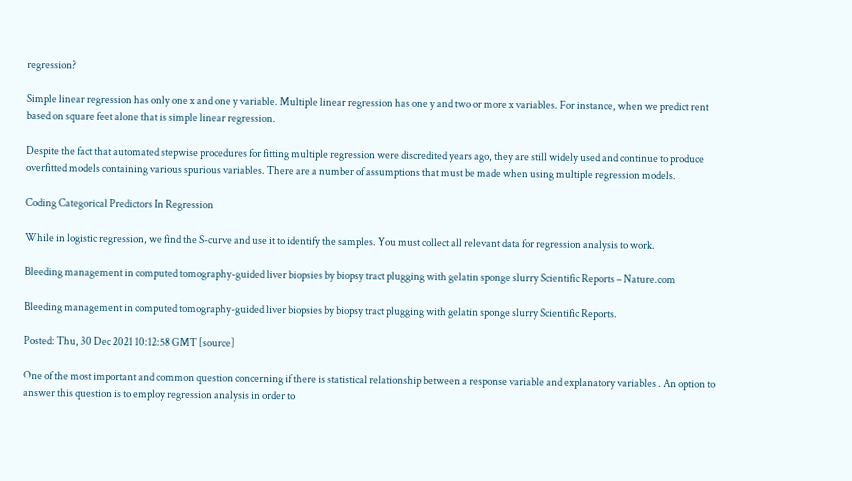regression?

Simple linear regression has only one x and one y variable. Multiple linear regression has one y and two or more x variables. For instance, when we predict rent based on square feet alone that is simple linear regression.

Despite the fact that automated stepwise procedures for fitting multiple regression were discredited years ago, they are still widely used and continue to produce overfitted models containing various spurious variables. There are a number of assumptions that must be made when using multiple regression models.

Coding Categorical Predictors In Regression

While in logistic regression, we find the S-curve and use it to identify the samples. You must collect all relevant data for regression analysis to work.

Bleeding management in computed tomography-guided liver biopsies by biopsy tract plugging with gelatin sponge slurry Scientific Reports – Nature.com

Bleeding management in computed tomography-guided liver biopsies by biopsy tract plugging with gelatin sponge slurry Scientific Reports.

Posted: Thu, 30 Dec 2021 10:12:58 GMT [source]

One of the most important and common question concerning if there is statistical relationship between a response variable and explanatory variables . An option to answer this question is to employ regression analysis in order to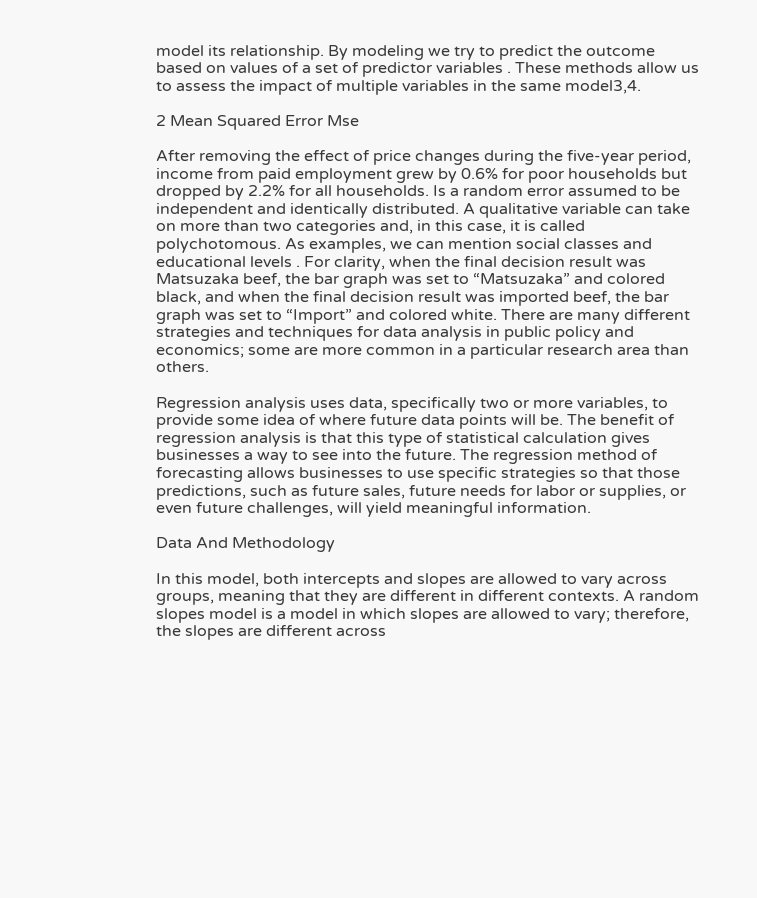model its relationship. By modeling we try to predict the outcome based on values of a set of predictor variables . These methods allow us to assess the impact of multiple variables in the same model3,4.

2 Mean Squared Error Mse

After removing the effect of price changes during the five-year period, income from paid employment grew by 0.6% for poor households but dropped by 2.2% for all households. Is a random error assumed to be independent and identically distributed. A qualitative variable can take on more than two categories and, in this case, it is called polychotomous. As examples, we can mention social classes and educational levels . For clarity, when the final decision result was Matsuzaka beef, the bar graph was set to “Matsuzaka” and colored black, and when the final decision result was imported beef, the bar graph was set to “Import” and colored white. There are many different strategies and techniques for data analysis in public policy and economics; some are more common in a particular research area than others.

Regression analysis uses data, specifically two or more variables, to provide some idea of where future data points will be. The benefit of regression analysis is that this type of statistical calculation gives businesses a way to see into the future. The regression method of forecasting allows businesses to use specific strategies so that those predictions, such as future sales, future needs for labor or supplies, or even future challenges, will yield meaningful information.

Data And Methodology

In this model, both intercepts and slopes are allowed to vary across groups, meaning that they are different in different contexts. A random slopes model is a model in which slopes are allowed to vary; therefore, the slopes are different across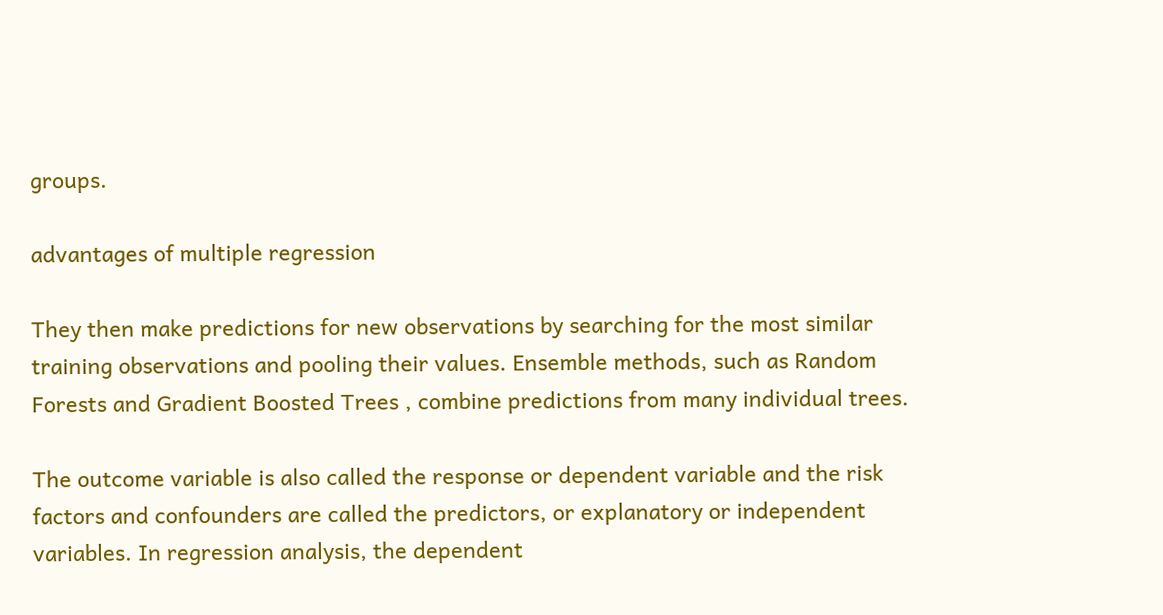groups.

advantages of multiple regression

They then make predictions for new observations by searching for the most similar training observations and pooling their values. Ensemble methods, such as Random Forests and Gradient Boosted Trees , combine predictions from many individual trees.

The outcome variable is also called the response or dependent variable and the risk factors and confounders are called the predictors, or explanatory or independent variables. In regression analysis, the dependent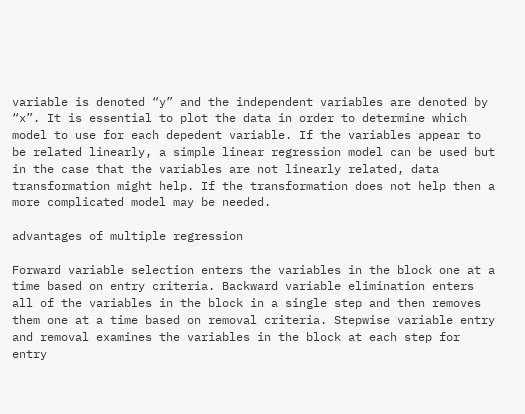variable is denoted “y” and the independent variables are denoted by “x”. It is essential to plot the data in order to determine which model to use for each depedent variable. If the variables appear to be related linearly, a simple linear regression model can be used but in the case that the variables are not linearly related, data transformation might help. If the transformation does not help then a more complicated model may be needed.

advantages of multiple regression

Forward variable selection enters the variables in the block one at a time based on entry criteria. Backward variable elimination enters all of the variables in the block in a single step and then removes them one at a time based on removal criteria. Stepwise variable entry and removal examines the variables in the block at each step for entry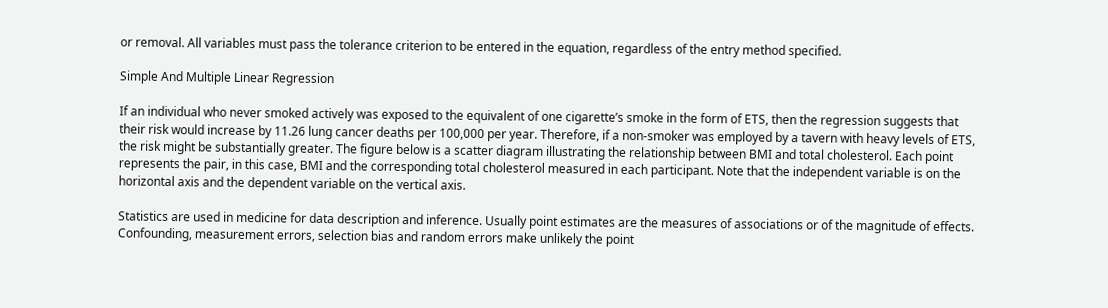or removal. All variables must pass the tolerance criterion to be entered in the equation, regardless of the entry method specified.

Simple And Multiple Linear Regression

If an individual who never smoked actively was exposed to the equivalent of one cigarette’s smoke in the form of ETS, then the regression suggests that their risk would increase by 11.26 lung cancer deaths per 100,000 per year. Therefore, if a non-smoker was employed by a tavern with heavy levels of ETS, the risk might be substantially greater. The figure below is a scatter diagram illustrating the relationship between BMI and total cholesterol. Each point represents the pair, in this case, BMI and the corresponding total cholesterol measured in each participant. Note that the independent variable is on the horizontal axis and the dependent variable on the vertical axis.

Statistics are used in medicine for data description and inference. Usually point estimates are the measures of associations or of the magnitude of effects. Confounding, measurement errors, selection bias and random errors make unlikely the point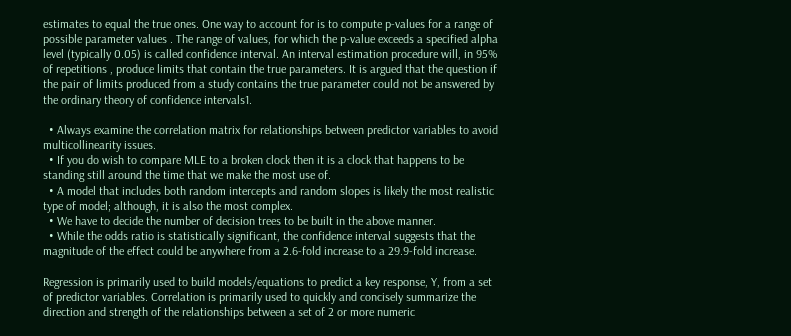estimates to equal the true ones. One way to account for is to compute p-values for a range of possible parameter values . The range of values, for which the p-value exceeds a specified alpha level (typically 0.05) is called confidence interval. An interval estimation procedure will, in 95% of repetitions , produce limits that contain the true parameters. It is argued that the question if the pair of limits produced from a study contains the true parameter could not be answered by the ordinary theory of confidence intervals1.

  • Always examine the correlation matrix for relationships between predictor variables to avoid multicollinearity issues.
  • If you do wish to compare MLE to a broken clock then it is a clock that happens to be standing still around the time that we make the most use of.
  • A model that includes both random intercepts and random slopes is likely the most realistic type of model; although, it is also the most complex.
  • We have to decide the number of decision trees to be built in the above manner.
  • While the odds ratio is statistically significant, the confidence interval suggests that the magnitude of the effect could be anywhere from a 2.6-fold increase to a 29.9-fold increase.

Regression is primarily used to build models/equations to predict a key response, Y, from a set of predictor variables. Correlation is primarily used to quickly and concisely summarize the direction and strength of the relationships between a set of 2 or more numeric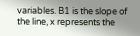variables. B1 is the slope of the line, x represents the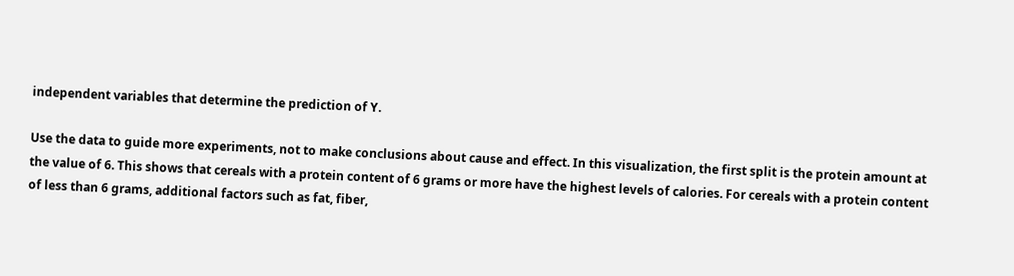independent variables that determine the prediction of Y.

Use the data to guide more experiments, not to make conclusions about cause and effect. In this visualization, the first split is the protein amount at the value of 6. This shows that cereals with a protein content of 6 grams or more have the highest levels of calories. For cereals with a protein content of less than 6 grams, additional factors such as fat, fiber,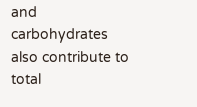and carbohydrates also contribute to total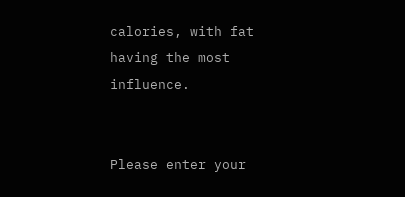calories, with fat having the most influence.


Please enter your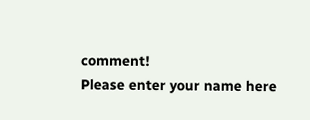comment!
Please enter your name here